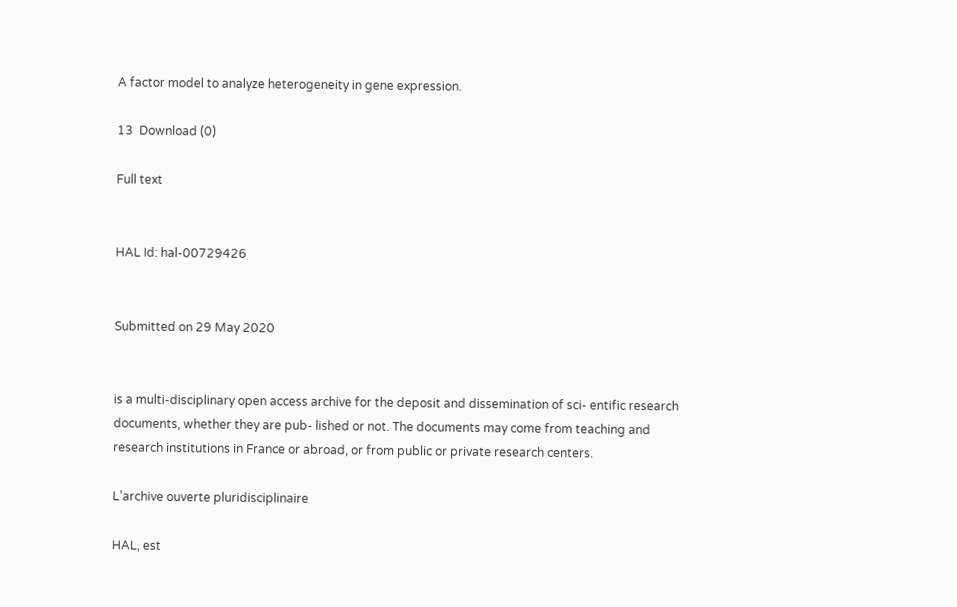A factor model to analyze heterogeneity in gene expression.

13  Download (0)

Full text


HAL Id: hal-00729426


Submitted on 29 May 2020


is a multi-disciplinary open access archive for the deposit and dissemination of sci- entific research documents, whether they are pub- lished or not. The documents may come from teaching and research institutions in France or abroad, or from public or private research centers.

L’archive ouverte pluridisciplinaire

HAL, est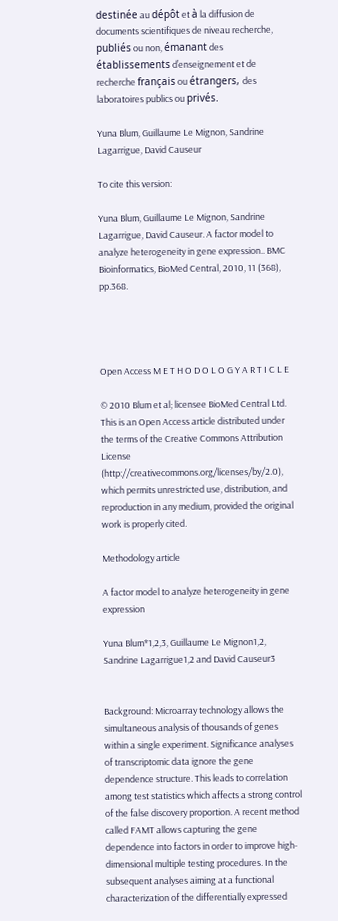destinée au dépôt et à la diffusion de documents scientifiques de niveau recherche, publiés ou non, émanant des établissements d’enseignement et de recherche français ou étrangers, des laboratoires publics ou privés.

Yuna Blum, Guillaume Le Mignon, Sandrine Lagarrigue, David Causeur

To cite this version:

Yuna Blum, Guillaume Le Mignon, Sandrine Lagarrigue, David Causeur. A factor model to analyze heterogeneity in gene expression.. BMC Bioinformatics, BioMed Central, 2010, 11 (368), pp.368.




Open Access M E T H O D O L O G Y A R T I C L E

© 2010 Blum et al; licensee BioMed Central Ltd. This is an Open Access article distributed under the terms of the Creative Commons Attribution License (http://creativecommons.org/licenses/by/2.0), which permits unrestricted use, distribution, and reproduction in any medium, provided the original work is properly cited.

Methodology article

A factor model to analyze heterogeneity in gene expression

Yuna Blum*1,2,3, Guillaume Le Mignon1,2, Sandrine Lagarrigue1,2 and David Causeur3


Background: Microarray technology allows the simultaneous analysis of thousands of genes within a single experiment. Significance analyses of transcriptomic data ignore the gene dependence structure. This leads to correlation among test statistics which affects a strong control of the false discovery proportion. A recent method called FAMT allows capturing the gene dependence into factors in order to improve high-dimensional multiple testing procedures. In the subsequent analyses aiming at a functional characterization of the differentially expressed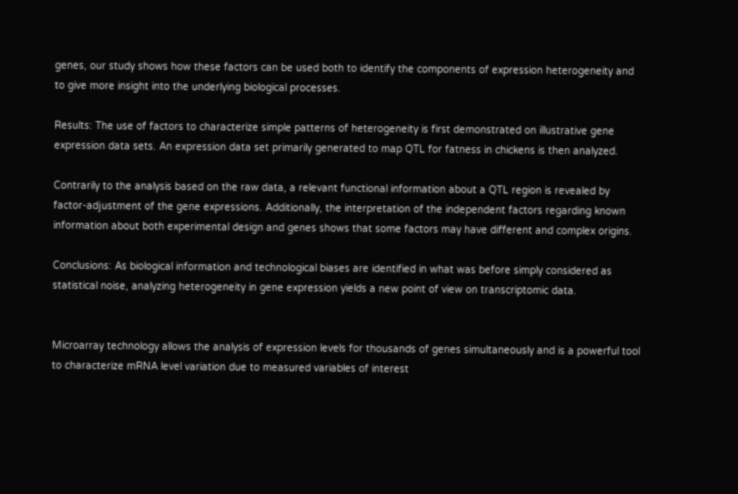genes, our study shows how these factors can be used both to identify the components of expression heterogeneity and to give more insight into the underlying biological processes.

Results: The use of factors to characterize simple patterns of heterogeneity is first demonstrated on illustrative gene expression data sets. An expression data set primarily generated to map QTL for fatness in chickens is then analyzed.

Contrarily to the analysis based on the raw data, a relevant functional information about a QTL region is revealed by factor-adjustment of the gene expressions. Additionally, the interpretation of the independent factors regarding known information about both experimental design and genes shows that some factors may have different and complex origins.

Conclusions: As biological information and technological biases are identified in what was before simply considered as statistical noise, analyzing heterogeneity in gene expression yields a new point of view on transcriptomic data.


Microarray technology allows the analysis of expression levels for thousands of genes simultaneously and is a powerful tool to characterize mRNA level variation due to measured variables of interest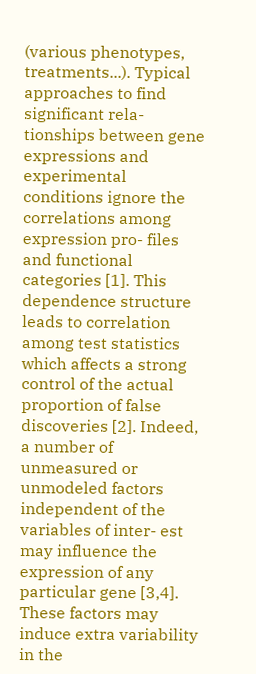(various phenotypes, treatments...). Typical approaches to find significant rela- tionships between gene expressions and experimental conditions ignore the correlations among expression pro- files and functional categories [1]. This dependence structure leads to correlation among test statistics which affects a strong control of the actual proportion of false discoveries [2]. Indeed, a number of unmeasured or unmodeled factors independent of the variables of inter- est may influence the expression of any particular gene [3,4]. These factors may induce extra variability in the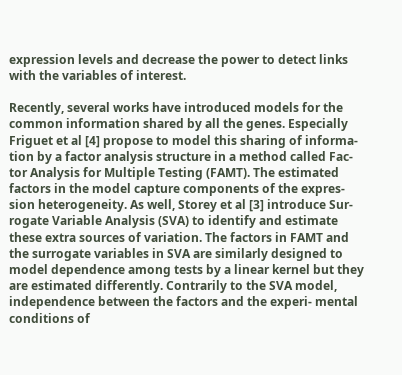expression levels and decrease the power to detect links with the variables of interest.

Recently, several works have introduced models for the common information shared by all the genes. Especially Friguet et al [4] propose to model this sharing of informa- tion by a factor analysis structure in a method called Fac- tor Analysis for Multiple Testing (FAMT). The estimated factors in the model capture components of the expres- sion heterogeneity. As well, Storey et al [3] introduce Sur- rogate Variable Analysis (SVA) to identify and estimate these extra sources of variation. The factors in FAMT and the surrogate variables in SVA are similarly designed to model dependence among tests by a linear kernel but they are estimated differently. Contrarily to the SVA model, independence between the factors and the experi- mental conditions of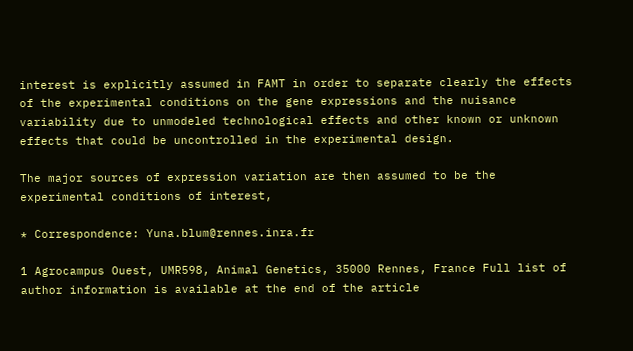interest is explicitly assumed in FAMT in order to separate clearly the effects of the experimental conditions on the gene expressions and the nuisance variability due to unmodeled technological effects and other known or unknown effects that could be uncontrolled in the experimental design.

The major sources of expression variation are then assumed to be the experimental conditions of interest,

* Correspondence: Yuna.blum@rennes.inra.fr

1 Agrocampus Ouest, UMR598, Animal Genetics, 35000 Rennes, France Full list of author information is available at the end of the article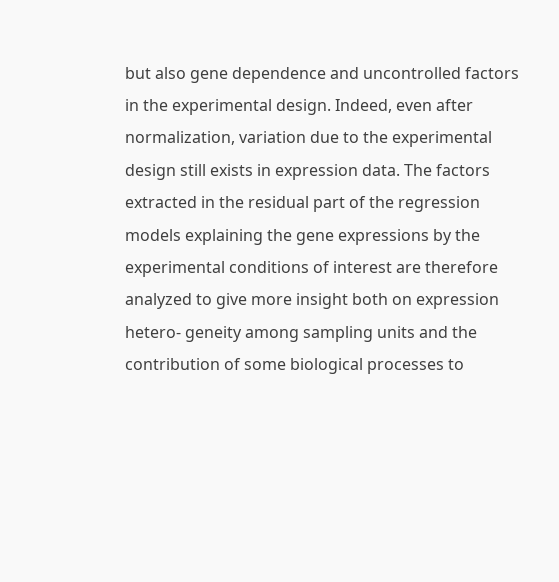but also gene dependence and uncontrolled factors in the experimental design. Indeed, even after normalization, variation due to the experimental design still exists in expression data. The factors extracted in the residual part of the regression models explaining the gene expressions by the experimental conditions of interest are therefore analyzed to give more insight both on expression hetero- geneity among sampling units and the contribution of some biological processes to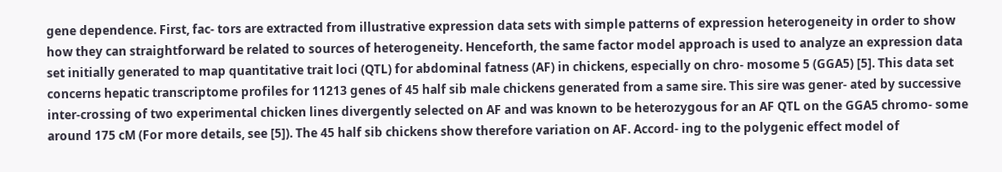gene dependence. First, fac- tors are extracted from illustrative expression data sets with simple patterns of expression heterogeneity in order to show how they can straightforward be related to sources of heterogeneity. Henceforth, the same factor model approach is used to analyze an expression data set initially generated to map quantitative trait loci (QTL) for abdominal fatness (AF) in chickens, especially on chro- mosome 5 (GGA5) [5]. This data set concerns hepatic transcriptome profiles for 11213 genes of 45 half sib male chickens generated from a same sire. This sire was gener- ated by successive inter-crossing of two experimental chicken lines divergently selected on AF and was known to be heterozygous for an AF QTL on the GGA5 chromo- some around 175 cM (For more details, see [5]). The 45 half sib chickens show therefore variation on AF. Accord- ing to the polygenic effect model of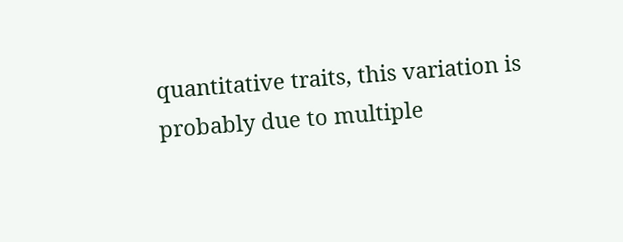quantitative traits, this variation is probably due to multiple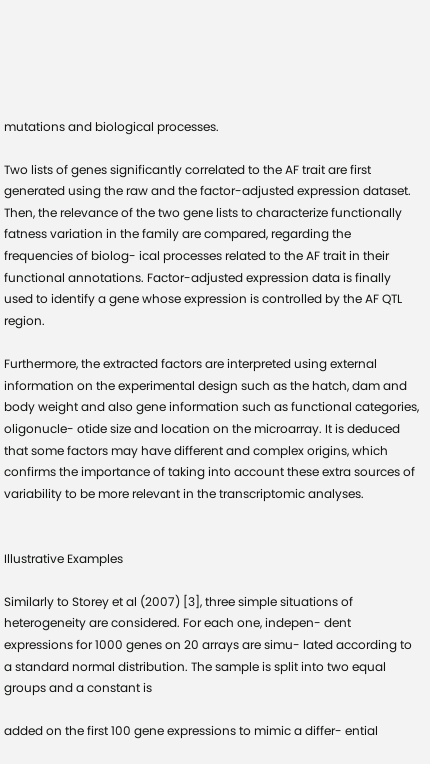mutations and biological processes.

Two lists of genes significantly correlated to the AF trait are first generated using the raw and the factor-adjusted expression dataset. Then, the relevance of the two gene lists to characterize functionally fatness variation in the family are compared, regarding the frequencies of biolog- ical processes related to the AF trait in their functional annotations. Factor-adjusted expression data is finally used to identify a gene whose expression is controlled by the AF QTL region.

Furthermore, the extracted factors are interpreted using external information on the experimental design such as the hatch, dam and body weight and also gene information such as functional categories, oligonucle- otide size and location on the microarray. It is deduced that some factors may have different and complex origins, which confirms the importance of taking into account these extra sources of variability to be more relevant in the transcriptomic analyses.


Illustrative Examples

Similarly to Storey et al (2007) [3], three simple situations of heterogeneity are considered. For each one, indepen- dent expressions for 1000 genes on 20 arrays are simu- lated according to a standard normal distribution. The sample is split into two equal groups and a constant is

added on the first 100 gene expressions to mimic a differ- ential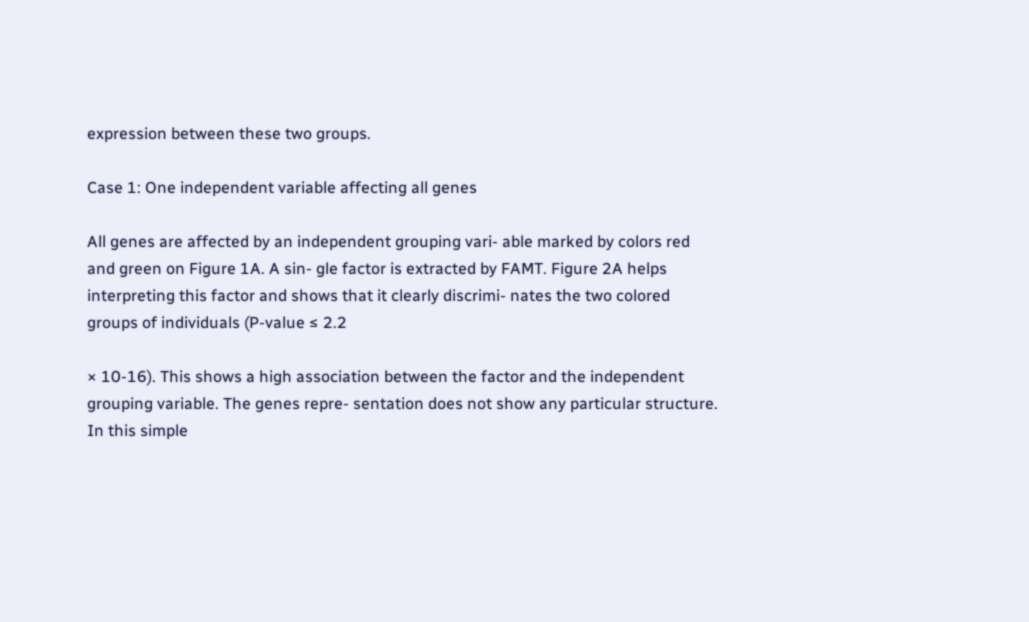expression between these two groups.

Case 1: One independent variable affecting all genes

All genes are affected by an independent grouping vari- able marked by colors red and green on Figure 1A. A sin- gle factor is extracted by FAMT. Figure 2A helps interpreting this factor and shows that it clearly discrimi- nates the two colored groups of individuals (P-value ≤ 2.2

× 10-16). This shows a high association between the factor and the independent grouping variable. The genes repre- sentation does not show any particular structure. In this simple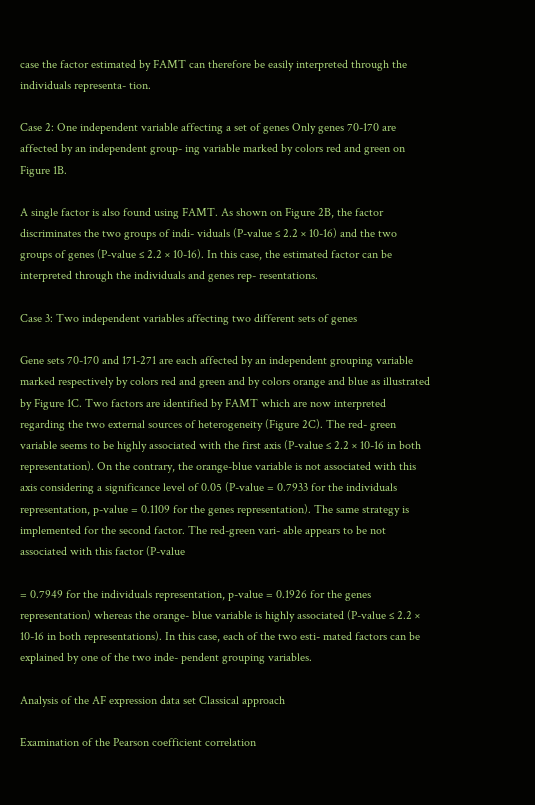case the factor estimated by FAMT can therefore be easily interpreted through the individuals representa- tion.

Case 2: One independent variable affecting a set of genes Only genes 70-170 are affected by an independent group- ing variable marked by colors red and green on Figure 1B.

A single factor is also found using FAMT. As shown on Figure 2B, the factor discriminates the two groups of indi- viduals (P-value ≤ 2.2 × 10-16) and the two groups of genes (P-value ≤ 2.2 × 10-16). In this case, the estimated factor can be interpreted through the individuals and genes rep- resentations.

Case 3: Two independent variables affecting two different sets of genes

Gene sets 70-170 and 171-271 are each affected by an independent grouping variable marked respectively by colors red and green and by colors orange and blue as illustrated by Figure 1C. Two factors are identified by FAMT which are now interpreted regarding the two external sources of heterogeneity (Figure 2C). The red- green variable seems to be highly associated with the first axis (P-value ≤ 2.2 × 10-16 in both representation). On the contrary, the orange-blue variable is not associated with this axis considering a significance level of 0.05 (P-value = 0.7933 for the individuals representation, p-value = 0.1109 for the genes representation). The same strategy is implemented for the second factor. The red-green vari- able appears to be not associated with this factor (P-value

= 0.7949 for the individuals representation, p-value = 0.1926 for the genes representation) whereas the orange- blue variable is highly associated (P-value ≤ 2.2 × 10-16 in both representations). In this case, each of the two esti- mated factors can be explained by one of the two inde- pendent grouping variables.

Analysis of the AF expression data set Classical approach

Examination of the Pearson coefficient correlation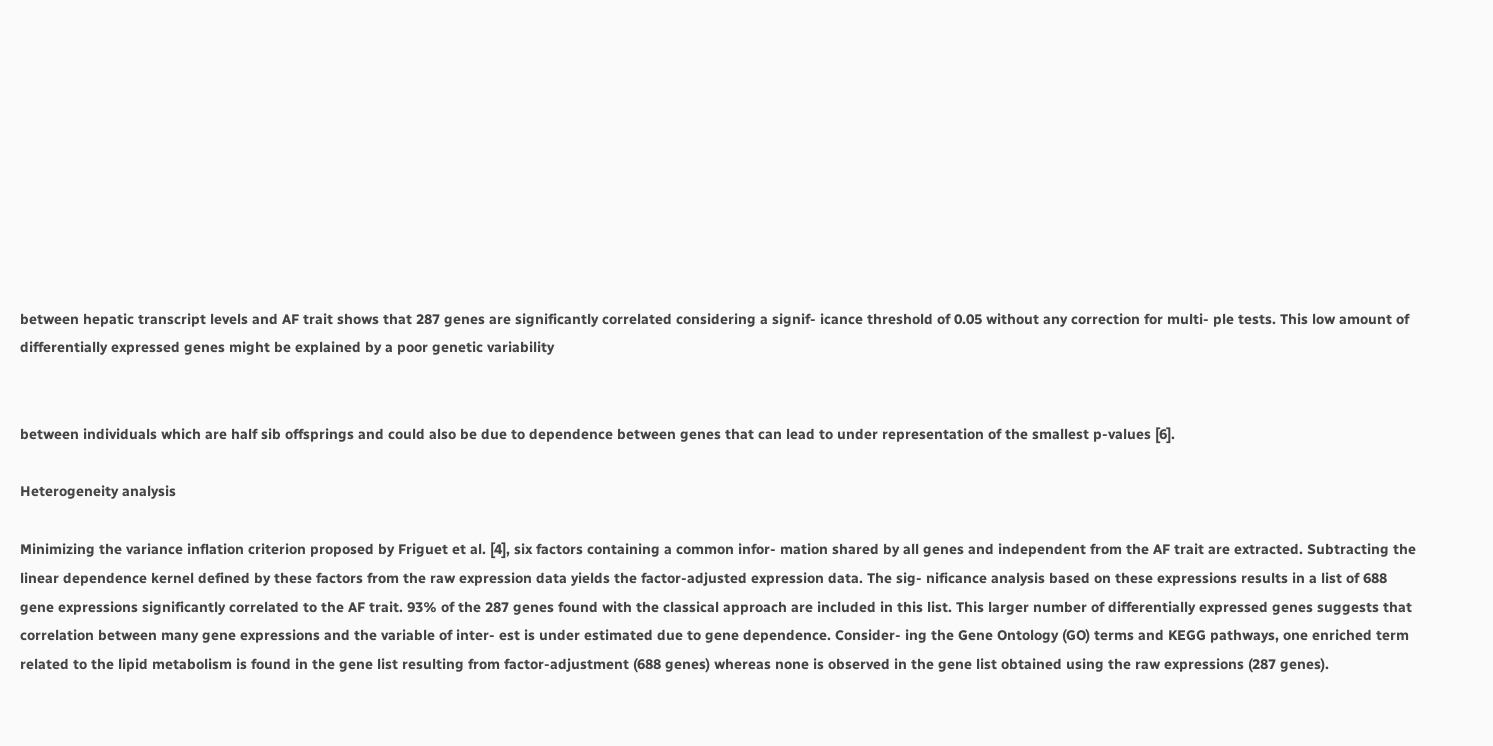between hepatic transcript levels and AF trait shows that 287 genes are significantly correlated considering a signif- icance threshold of 0.05 without any correction for multi- ple tests. This low amount of differentially expressed genes might be explained by a poor genetic variability


between individuals which are half sib offsprings and could also be due to dependence between genes that can lead to under representation of the smallest p-values [6].

Heterogeneity analysis

Minimizing the variance inflation criterion proposed by Friguet et al. [4], six factors containing a common infor- mation shared by all genes and independent from the AF trait are extracted. Subtracting the linear dependence kernel defined by these factors from the raw expression data yields the factor-adjusted expression data. The sig- nificance analysis based on these expressions results in a list of 688 gene expressions significantly correlated to the AF trait. 93% of the 287 genes found with the classical approach are included in this list. This larger number of differentially expressed genes suggests that correlation between many gene expressions and the variable of inter- est is under estimated due to gene dependence. Consider- ing the Gene Ontology (GO) terms and KEGG pathways, one enriched term related to the lipid metabolism is found in the gene list resulting from factor-adjustment (688 genes) whereas none is observed in the gene list obtained using the raw expressions (287 genes).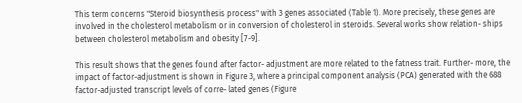This term concerns "Steroid biosynthesis process" with 3 genes associated (Table 1). More precisely, these genes are involved in the cholesterol metabolism or in conversion of cholesterol in steroids. Several works show relation- ships between cholesterol metabolism and obesity [7-9].

This result shows that the genes found after factor- adjustment are more related to the fatness trait. Further- more, the impact of factor-adjustment is shown in Figure 3, where a principal component analysis (PCA) generated with the 688 factor-adjusted transcript levels of corre- lated genes (Figure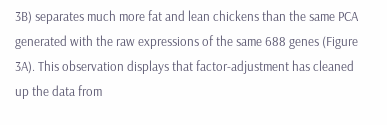3B) separates much more fat and lean chickens than the same PCA generated with the raw expressions of the same 688 genes (Figure 3A). This observation displays that factor-adjustment has cleaned up the data from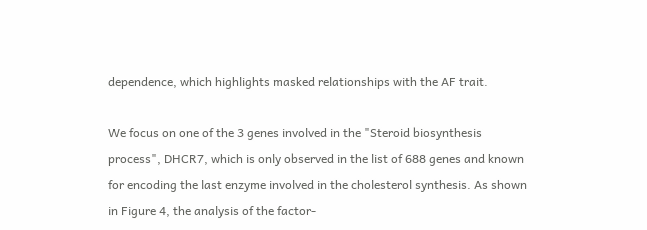dependence, which highlights masked relationships with the AF trait.

We focus on one of the 3 genes involved in the "Steroid biosynthesis process", DHCR7, which is only observed in the list of 688 genes and known for encoding the last enzyme involved in the cholesterol synthesis. As shown in Figure 4, the analysis of the factor-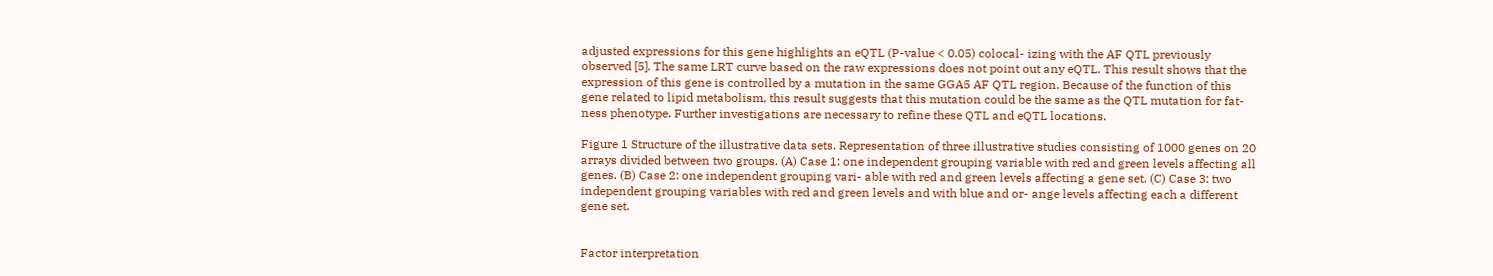adjusted expressions for this gene highlights an eQTL (P-value < 0.05) colocal- izing with the AF QTL previously observed [5]. The same LRT curve based on the raw expressions does not point out any eQTL. This result shows that the expression of this gene is controlled by a mutation in the same GGA5 AF QTL region. Because of the function of this gene related to lipid metabolism, this result suggests that this mutation could be the same as the QTL mutation for fat- ness phenotype. Further investigations are necessary to refine these QTL and eQTL locations.

Figure 1 Structure of the illustrative data sets. Representation of three illustrative studies consisting of 1000 genes on 20 arrays divided between two groups. (A) Case 1: one independent grouping variable with red and green levels affecting all genes. (B) Case 2: one independent grouping vari- able with red and green levels affecting a gene set. (C) Case 3: two independent grouping variables with red and green levels and with blue and or- ange levels affecting each a different gene set.


Factor interpretation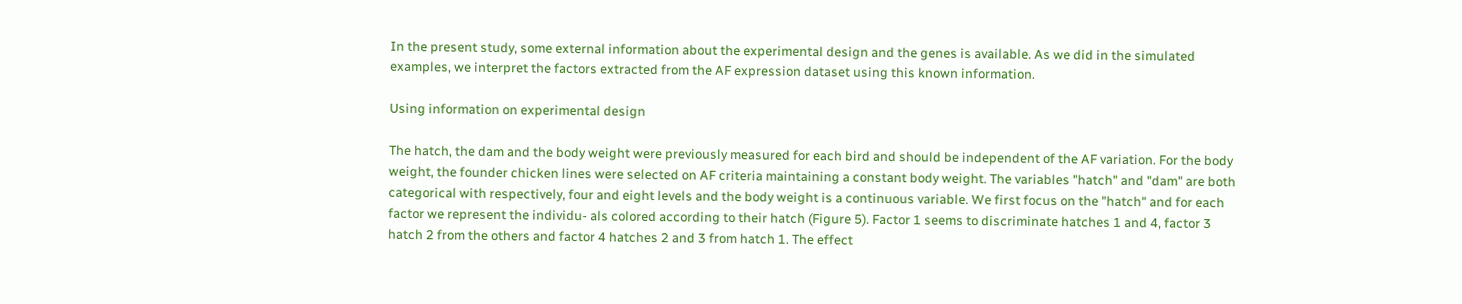In the present study, some external information about the experimental design and the genes is available. As we did in the simulated examples, we interpret the factors extracted from the AF expression dataset using this known information.

Using information on experimental design

The hatch, the dam and the body weight were previously measured for each bird and should be independent of the AF variation. For the body weight, the founder chicken lines were selected on AF criteria maintaining a constant body weight. The variables "hatch" and "dam" are both categorical with respectively, four and eight levels and the body weight is a continuous variable. We first focus on the "hatch" and for each factor we represent the individu- als colored according to their hatch (Figure 5). Factor 1 seems to discriminate hatches 1 and 4, factor 3 hatch 2 from the others and factor 4 hatches 2 and 3 from hatch 1. The effect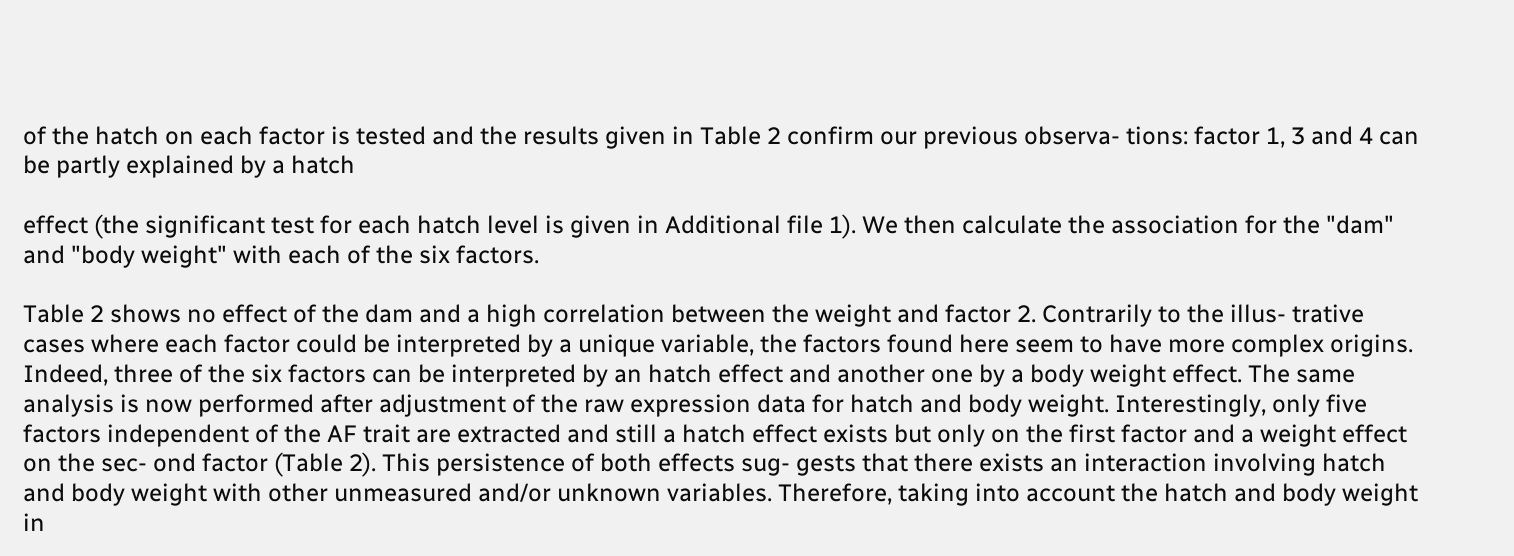of the hatch on each factor is tested and the results given in Table 2 confirm our previous observa- tions: factor 1, 3 and 4 can be partly explained by a hatch

effect (the significant test for each hatch level is given in Additional file 1). We then calculate the association for the "dam" and "body weight" with each of the six factors.

Table 2 shows no effect of the dam and a high correlation between the weight and factor 2. Contrarily to the illus- trative cases where each factor could be interpreted by a unique variable, the factors found here seem to have more complex origins. Indeed, three of the six factors can be interpreted by an hatch effect and another one by a body weight effect. The same analysis is now performed after adjustment of the raw expression data for hatch and body weight. Interestingly, only five factors independent of the AF trait are extracted and still a hatch effect exists but only on the first factor and a weight effect on the sec- ond factor (Table 2). This persistence of both effects sug- gests that there exists an interaction involving hatch and body weight with other unmeasured and/or unknown variables. Therefore, taking into account the hatch and body weight in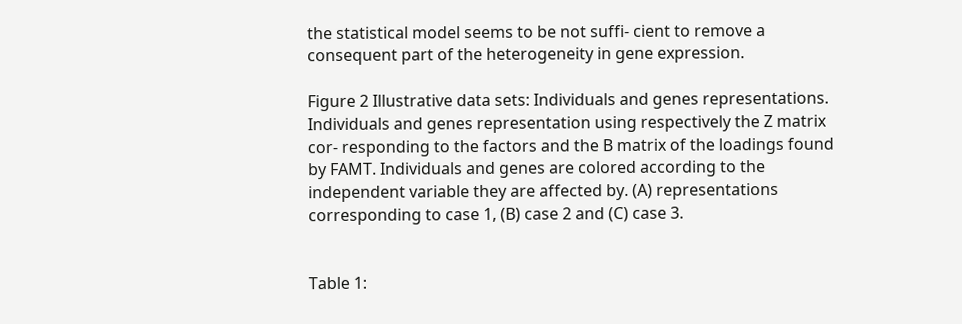the statistical model seems to be not suffi- cient to remove a consequent part of the heterogeneity in gene expression.

Figure 2 Illustrative data sets: Individuals and genes representations. Individuals and genes representation using respectively the Z matrix cor- responding to the factors and the B matrix of the loadings found by FAMT. Individuals and genes are colored according to the independent variable they are affected by. (A) representations corresponding to case 1, (B) case 2 and (C) case 3.


Table 1: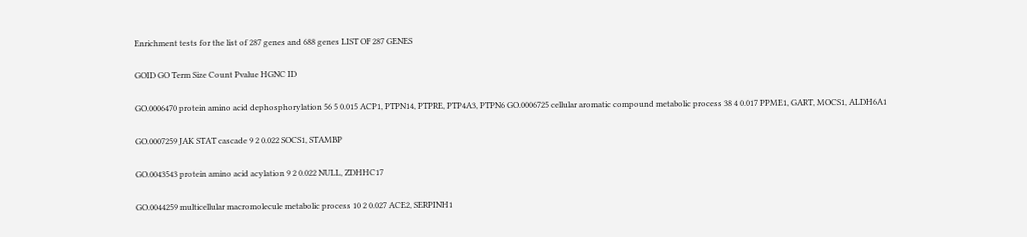Enrichment tests for the list of 287 genes and 688 genes LIST OF 287 GENES

GOID GO Term Size Count Pvalue HGNC ID

GO.0006470 protein amino acid dephosphorylation 56 5 0.015 ACP1, PTPN14, PTPRE, PTP4A3, PTPN6 GO.0006725 cellular aromatic compound metabolic process 38 4 0.017 PPME1, GART, MOCS1, ALDH6A1

GO.0007259 JAK STAT cascade 9 2 0.022 SOCS1, STAMBP

GO.0043543 protein amino acid acylation 9 2 0.022 NULL, ZDHHC17

GO.0044259 multicellular macromolecule metabolic process 10 2 0.027 ACE2, SERPINH1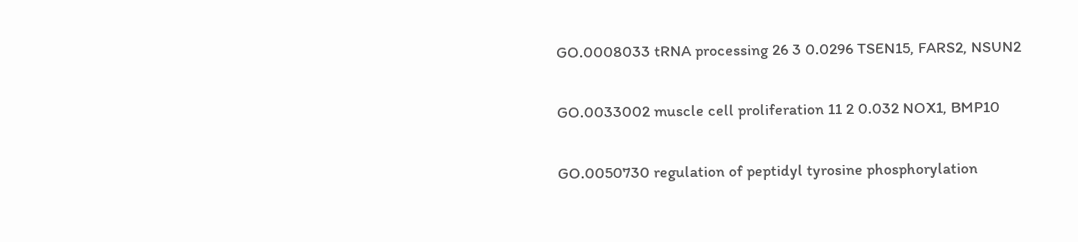GO.0008033 tRNA processing 26 3 0.0296 TSEN15, FARS2, NSUN2

GO.0033002 muscle cell proliferation 11 2 0.032 NOX1, BMP10

GO.0050730 regulation of peptidyl tyrosine phosphorylation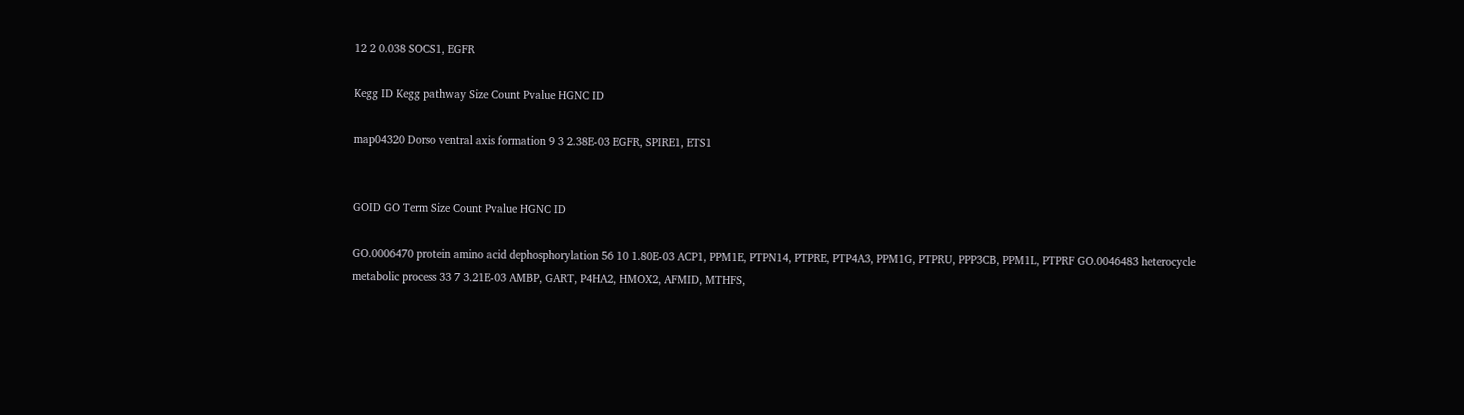12 2 0.038 SOCS1, EGFR

Kegg ID Kegg pathway Size Count Pvalue HGNC ID

map04320 Dorso ventral axis formation 9 3 2.38E-03 EGFR, SPIRE1, ETS1


GOID GO Term Size Count Pvalue HGNC ID

GO.0006470 protein amino acid dephosphorylation 56 10 1.80E-03 ACP1, PPM1E, PTPN14, PTPRE, PTP4A3, PPM1G, PTPRU, PPP3CB, PPM1L, PTPRF GO.0046483 heterocycle metabolic process 33 7 3.21E-03 AMBP, GART, P4HA2, HMOX2, AFMID, MTHFS,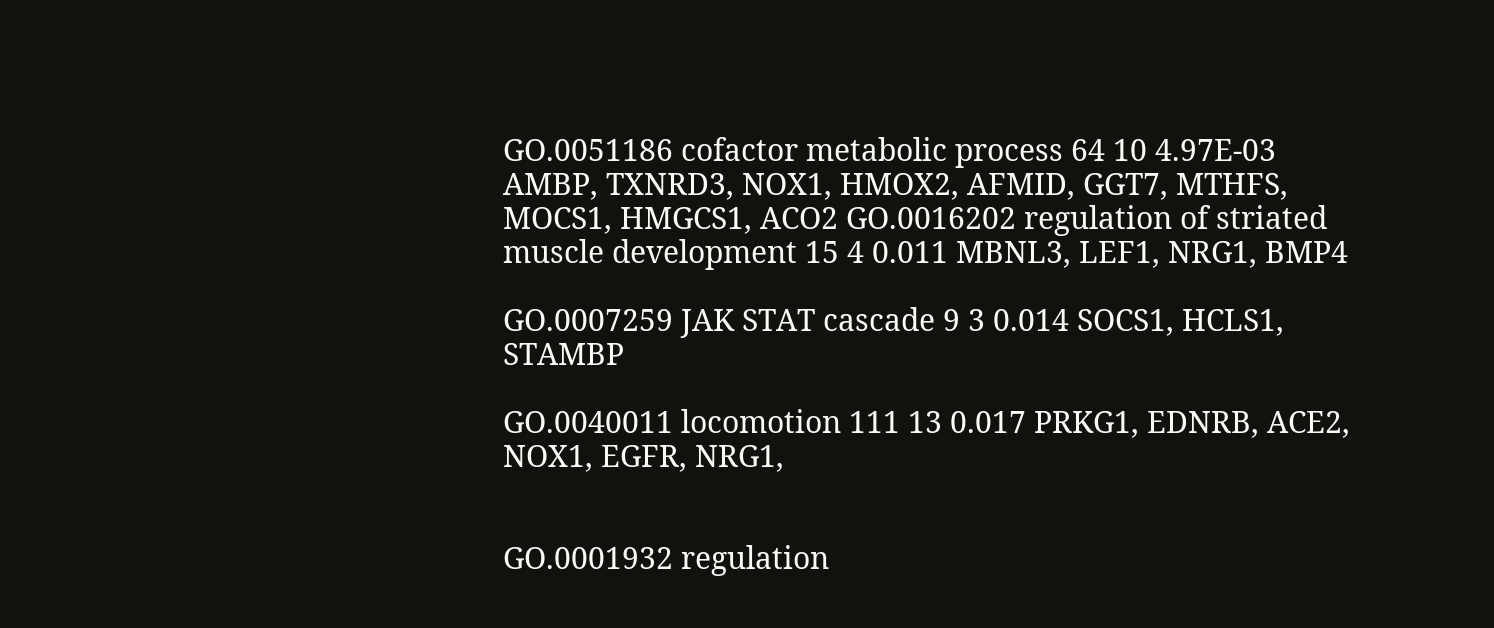GO.0051186 cofactor metabolic process 64 10 4.97E-03 AMBP, TXNRD3, NOX1, HMOX2, AFMID, GGT7, MTHFS, MOCS1, HMGCS1, ACO2 GO.0016202 regulation of striated muscle development 15 4 0.011 MBNL3, LEF1, NRG1, BMP4

GO.0007259 JAK STAT cascade 9 3 0.014 SOCS1, HCLS1, STAMBP

GO.0040011 locomotion 111 13 0.017 PRKG1, EDNRB, ACE2, NOX1, EGFR, NRG1,


GO.0001932 regulation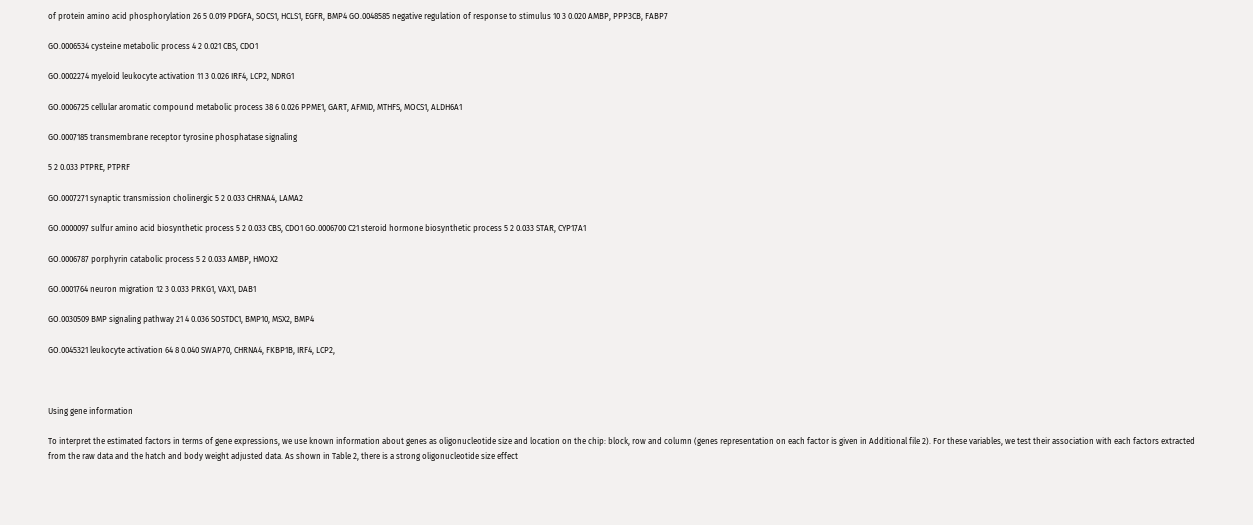of protein amino acid phosphorylation 26 5 0.019 PDGFA, SOCS1, HCLS1, EGFR, BMP4 GO.0048585 negative regulation of response to stimulus 10 3 0.020 AMBP, PPP3CB, FABP7

GO.0006534 cysteine metabolic process 4 2 0.021 CBS, CDO1

GO.0002274 myeloid leukocyte activation 11 3 0.026 IRF4, LCP2, NDRG1

GO.0006725 cellular aromatic compound metabolic process 38 6 0.026 PPME1, GART, AFMID, MTHFS, MOCS1, ALDH6A1

GO.0007185 transmembrane receptor tyrosine phosphatase signaling

5 2 0.033 PTPRE, PTPRF

GO.0007271 synaptic transmission cholinergic 5 2 0.033 CHRNA4, LAMA2

GO.0000097 sulfur amino acid biosynthetic process 5 2 0.033 CBS, CDO1 GO.0006700 C21 steroid hormone biosynthetic process 5 2 0.033 STAR, CYP17A1

GO.0006787 porphyrin catabolic process 5 2 0.033 AMBP, HMOX2

GO.0001764 neuron migration 12 3 0.033 PRKG1, VAX1, DAB1

GO.0030509 BMP signaling pathway 21 4 0.036 SOSTDC1, BMP10, MSX2, BMP4

GO.0045321 leukocyte activation 64 8 0.040 SWAP70, CHRNA4, FKBP1B, IRF4, LCP2,



Using gene information

To interpret the estimated factors in terms of gene expressions, we use known information about genes as oligonucleotide size and location on the chip: block, row and column (genes representation on each factor is given in Additional file 2). For these variables, we test their association with each factors extracted from the raw data and the hatch and body weight adjusted data. As shown in Table 2, there is a strong oligonucleotide size effect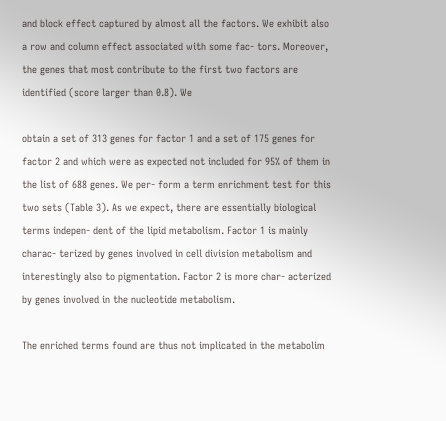and block effect captured by almost all the factors. We exhibit also a row and column effect associated with some fac- tors. Moreover, the genes that most contribute to the first two factors are identified (score larger than 0.8). We

obtain a set of 313 genes for factor 1 and a set of 175 genes for factor 2 and which were as expected not included for 95% of them in the list of 688 genes. We per- form a term enrichment test for this two sets (Table 3). As we expect, there are essentially biological terms indepen- dent of the lipid metabolism. Factor 1 is mainly charac- terized by genes involved in cell division metabolism and interestingly also to pigmentation. Factor 2 is more char- acterized by genes involved in the nucleotide metabolism.

The enriched terms found are thus not implicated in the metabolim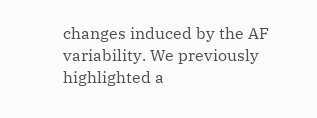changes induced by the AF variability. We previously highlighted a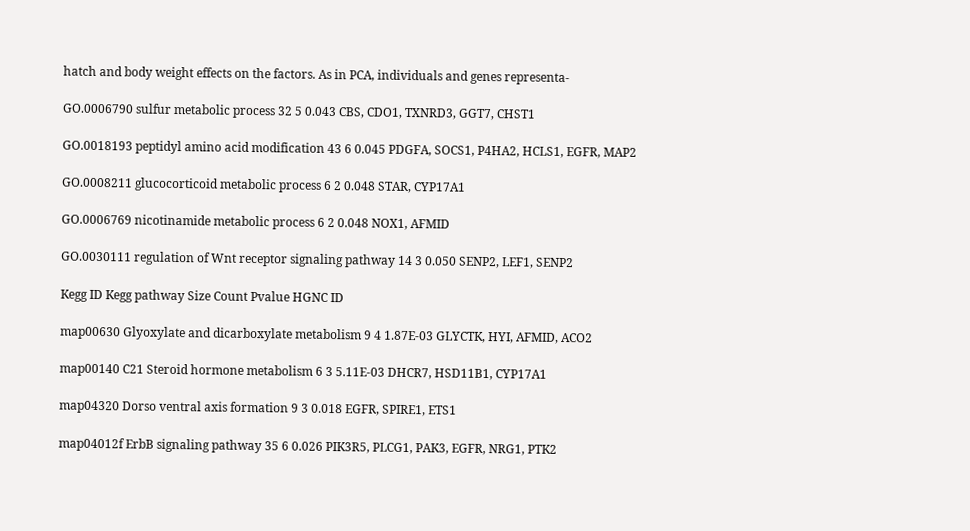hatch and body weight effects on the factors. As in PCA, individuals and genes representa-

GO.0006790 sulfur metabolic process 32 5 0.043 CBS, CDO1, TXNRD3, GGT7, CHST1

GO.0018193 peptidyl amino acid modification 43 6 0.045 PDGFA, SOCS1, P4HA2, HCLS1, EGFR, MAP2

GO.0008211 glucocorticoid metabolic process 6 2 0.048 STAR, CYP17A1

GO.0006769 nicotinamide metabolic process 6 2 0.048 NOX1, AFMID

GO.0030111 regulation of Wnt receptor signaling pathway 14 3 0.050 SENP2, LEF1, SENP2

Kegg ID Kegg pathway Size Count Pvalue HGNC ID

map00630 Glyoxylate and dicarboxylate metabolism 9 4 1.87E-03 GLYCTK, HYI, AFMID, ACO2

map00140 C21 Steroid hormone metabolism 6 3 5.11E-03 DHCR7, HSD11B1, CYP17A1

map04320 Dorso ventral axis formation 9 3 0.018 EGFR, SPIRE1, ETS1

map04012f ErbB signaling pathway 35 6 0.026 PIK3R5, PLCG1, PAK3, EGFR, NRG1, PTK2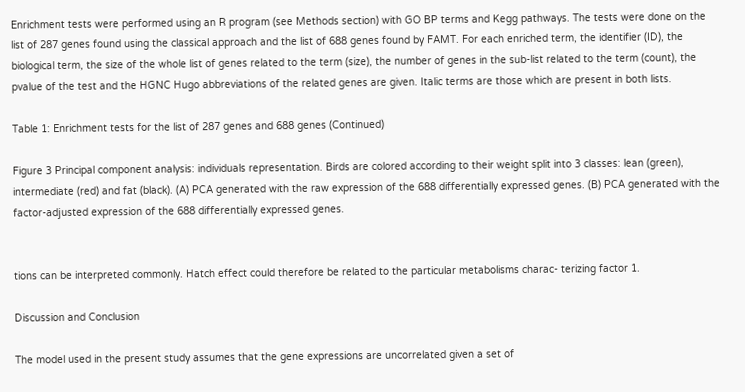Enrichment tests were performed using an R program (see Methods section) with GO BP terms and Kegg pathways. The tests were done on the list of 287 genes found using the classical approach and the list of 688 genes found by FAMT. For each enriched term, the identifier (ID), the biological term, the size of the whole list of genes related to the term (size), the number of genes in the sub-list related to the term (count), the pvalue of the test and the HGNC Hugo abbreviations of the related genes are given. Italic terms are those which are present in both lists.

Table 1: Enrichment tests for the list of 287 genes and 688 genes (Continued)

Figure 3 Principal component analysis: individuals representation. Birds are colored according to their weight split into 3 classes: lean (green), intermediate (red) and fat (black). (A) PCA generated with the raw expression of the 688 differentially expressed genes. (B) PCA generated with the factor-adjusted expression of the 688 differentially expressed genes.


tions can be interpreted commonly. Hatch effect could therefore be related to the particular metabolisms charac- terizing factor 1.

Discussion and Conclusion

The model used in the present study assumes that the gene expressions are uncorrelated given a set of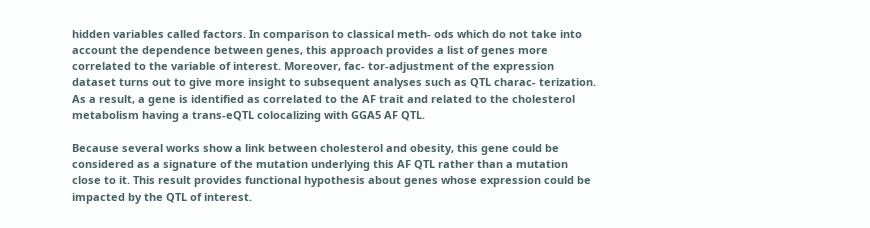hidden variables called factors. In comparison to classical meth- ods which do not take into account the dependence between genes, this approach provides a list of genes more correlated to the variable of interest. Moreover, fac- tor-adjustment of the expression dataset turns out to give more insight to subsequent analyses such as QTL charac- terization. As a result, a gene is identified as correlated to the AF trait and related to the cholesterol metabolism having a trans-eQTL colocalizing with GGA5 AF QTL.

Because several works show a link between cholesterol and obesity, this gene could be considered as a signature of the mutation underlying this AF QTL rather than a mutation close to it. This result provides functional hypothesis about genes whose expression could be impacted by the QTL of interest.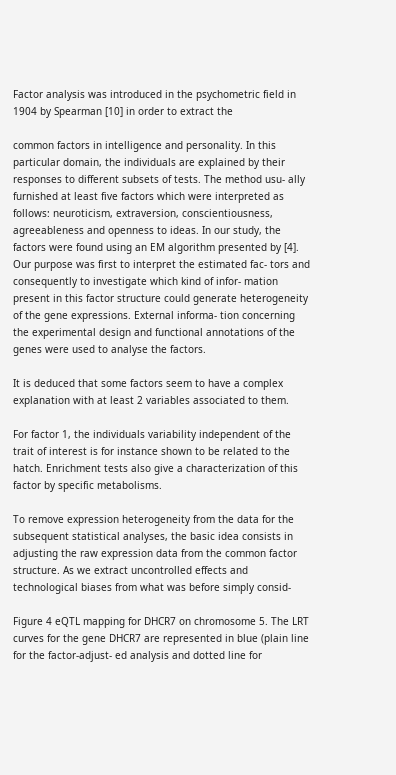Factor analysis was introduced in the psychometric field in 1904 by Spearman [10] in order to extract the

common factors in intelligence and personality. In this particular domain, the individuals are explained by their responses to different subsets of tests. The method usu- ally furnished at least five factors which were interpreted as follows: neuroticism, extraversion, conscientiousness, agreeableness and openness to ideas. In our study, the factors were found using an EM algorithm presented by [4]. Our purpose was first to interpret the estimated fac- tors and consequently to investigate which kind of infor- mation present in this factor structure could generate heterogeneity of the gene expressions. External informa- tion concerning the experimental design and functional annotations of the genes were used to analyse the factors.

It is deduced that some factors seem to have a complex explanation with at least 2 variables associated to them.

For factor 1, the individuals variability independent of the trait of interest is for instance shown to be related to the hatch. Enrichment tests also give a characterization of this factor by specific metabolisms.

To remove expression heterogeneity from the data for the subsequent statistical analyses, the basic idea consists in adjusting the raw expression data from the common factor structure. As we extract uncontrolled effects and technological biases from what was before simply consid-

Figure 4 eQTL mapping for DHCR7 on chromosome 5. The LRT curves for the gene DHCR7 are represented in blue (plain line for the factor-adjust- ed analysis and dotted line for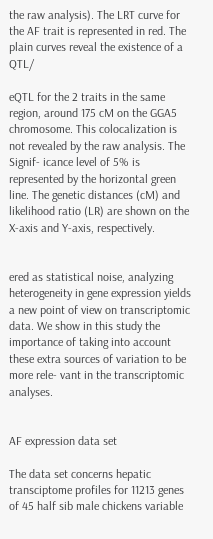the raw analysis). The LRT curve for the AF trait is represented in red. The plain curves reveal the existence of a QTL/

eQTL for the 2 traits in the same region, around 175 cM on the GGA5 chromosome. This colocalization is not revealed by the raw analysis. The Signif- icance level of 5% is represented by the horizontal green line. The genetic distances (cM) and likelihood ratio (LR) are shown on the X-axis and Y-axis, respectively.


ered as statistical noise, analyzing heterogeneity in gene expression yields a new point of view on transcriptomic data. We show in this study the importance of taking into account these extra sources of variation to be more rele- vant in the transcriptomic analyses.


AF expression data set

The data set concerns hepatic transciptome profiles for 11213 genes of 45 half sib male chickens variable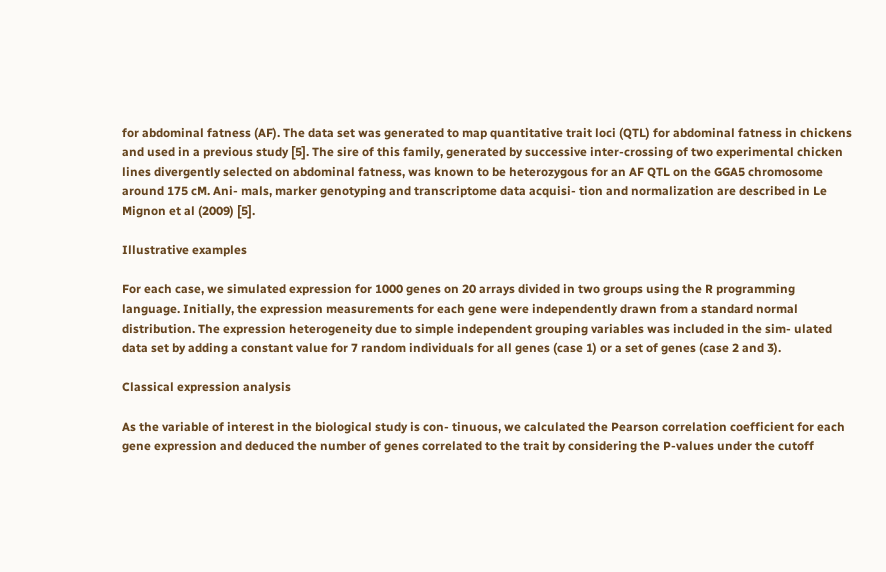for abdominal fatness (AF). The data set was generated to map quantitative trait loci (QTL) for abdominal fatness in chickens and used in a previous study [5]. The sire of this family, generated by successive inter-crossing of two experimental chicken lines divergently selected on abdominal fatness, was known to be heterozygous for an AF QTL on the GGA5 chromosome around 175 cM. Ani- mals, marker genotyping and transcriptome data acquisi- tion and normalization are described in Le Mignon et al (2009) [5].

Illustrative examples

For each case, we simulated expression for 1000 genes on 20 arrays divided in two groups using the R programming language. Initially, the expression measurements for each gene were independently drawn from a standard normal distribution. The expression heterogeneity due to simple independent grouping variables was included in the sim- ulated data set by adding a constant value for 7 random individuals for all genes (case 1) or a set of genes (case 2 and 3).

Classical expression analysis

As the variable of interest in the biological study is con- tinuous, we calculated the Pearson correlation coefficient for each gene expression and deduced the number of genes correlated to the trait by considering the P-values under the cutoff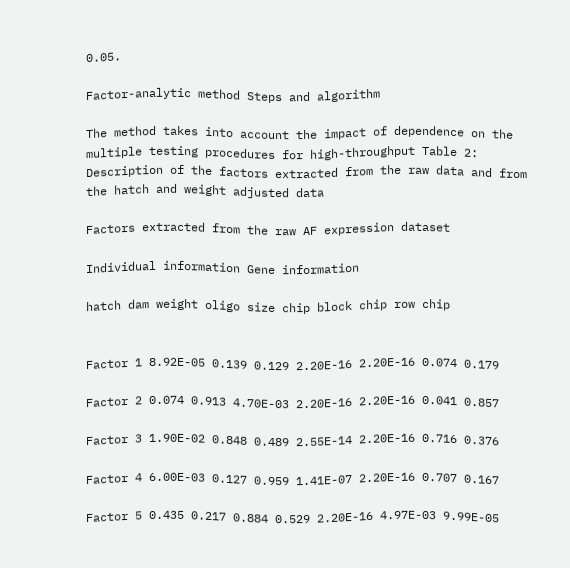0.05.

Factor-analytic method Steps and algorithm

The method takes into account the impact of dependence on the multiple testing procedures for high-throughput Table 2: Description of the factors extracted from the raw data and from the hatch and weight adjusted data

Factors extracted from the raw AF expression dataset

Individual information Gene information

hatch dam weight oligo size chip block chip row chip


Factor 1 8.92E-05 0.139 0.129 2.20E-16 2.20E-16 0.074 0.179

Factor 2 0.074 0.913 4.70E-03 2.20E-16 2.20E-16 0.041 0.857

Factor 3 1.90E-02 0.848 0.489 2.55E-14 2.20E-16 0.716 0.376

Factor 4 6.00E-03 0.127 0.959 1.41E-07 2.20E-16 0.707 0.167

Factor 5 0.435 0.217 0.884 0.529 2.20E-16 4.97E-03 9.99E-05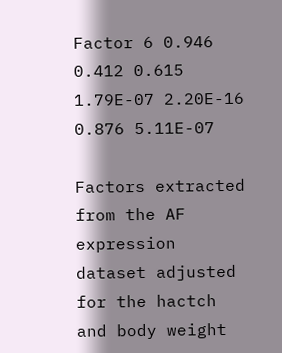Factor 6 0.946 0.412 0.615 1.79E-07 2.20E-16 0.876 5.11E-07

Factors extracted from the AF expression dataset adjusted for the hactch and body weight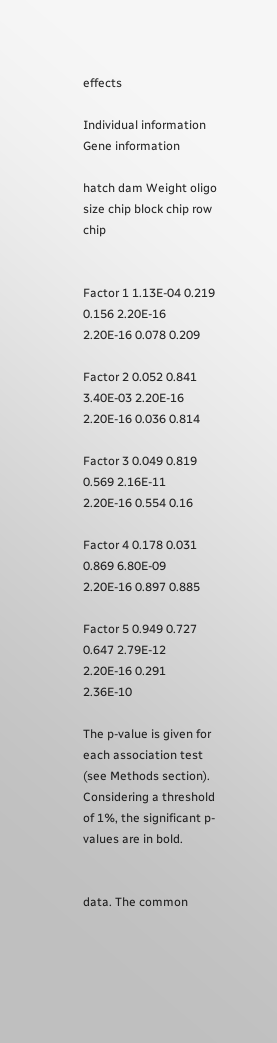effects

Individual information Gene information

hatch dam Weight oligo size chip block chip row chip


Factor 1 1.13E-04 0.219 0.156 2.20E-16 2.20E-16 0.078 0.209

Factor 2 0.052 0.841 3.40E-03 2.20E-16 2.20E-16 0.036 0.814

Factor 3 0.049 0.819 0.569 2.16E-11 2.20E-16 0.554 0.16

Factor 4 0.178 0.031 0.869 6.80E-09 2.20E-16 0.897 0.885

Factor 5 0.949 0.727 0.647 2.79E-12 2.20E-16 0.291 2.36E-10

The p-value is given for each association test (see Methods section). Considering a threshold of 1%, the significant p-values are in bold.


data. The common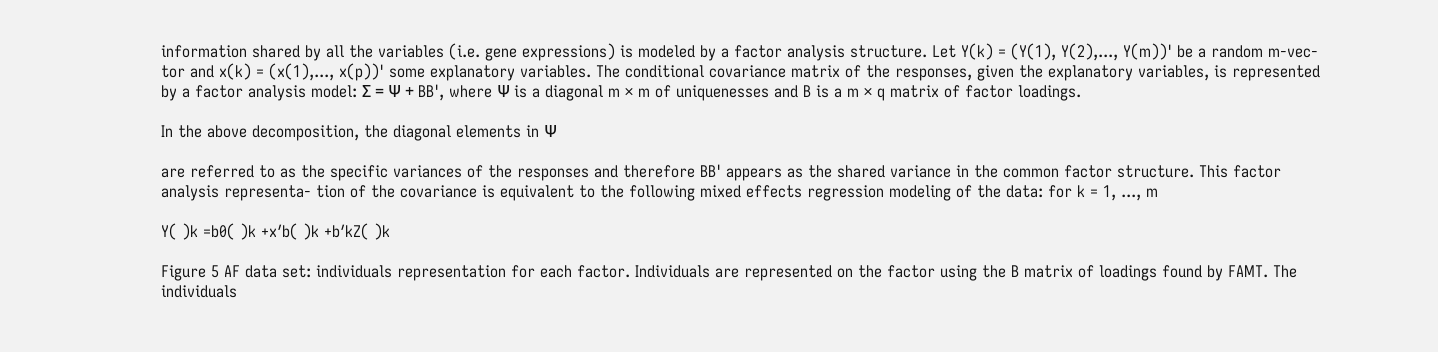information shared by all the variables (i.e. gene expressions) is modeled by a factor analysis structure. Let Y(k) = (Y(1), Y(2),..., Y(m))' be a random m-vec- tor and x(k) = (x(1),..., x(p))' some explanatory variables. The conditional covariance matrix of the responses, given the explanatory variables, is represented by a factor analysis model: Σ = Ψ + BB', where Ψ is a diagonal m × m of uniquenesses and B is a m × q matrix of factor loadings.

In the above decomposition, the diagonal elements in Ψ

are referred to as the specific variances of the responses and therefore BB' appears as the shared variance in the common factor structure. This factor analysis representa- tion of the covariance is equivalent to the following mixed effects regression modeling of the data: for k = 1, ..., m

Y( )k =b0( )k +x′b( )k +b′kZ( )k

Figure 5 AF data set: individuals representation for each factor. Individuals are represented on the factor using the B matrix of loadings found by FAMT. The individuals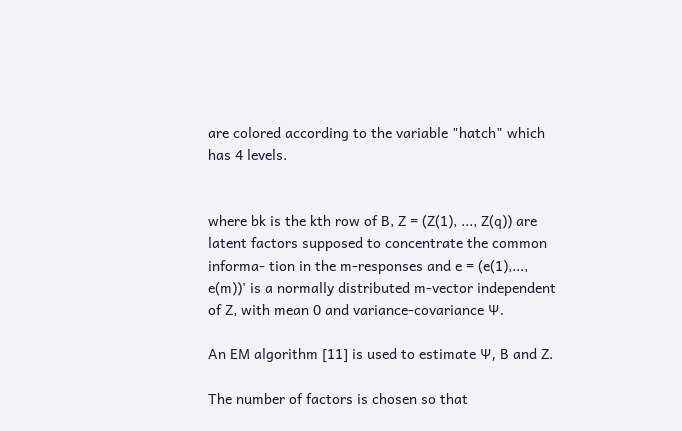are colored according to the variable "hatch" which has 4 levels.


where bk is the kth row of B, Z = (Z(1), ..., Z(q)) are latent factors supposed to concentrate the common informa- tion in the m-responses and e = (e(1),..., e(m))' is a normally distributed m-vector independent of Z, with mean 0 and variance-covariance Ψ.

An EM algorithm [11] is used to estimate Ψ, B and Z.

The number of factors is chosen so that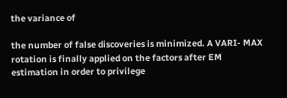the variance of

the number of false discoveries is minimized. A VARI- MAX rotation is finally applied on the factors after EM estimation in order to privilege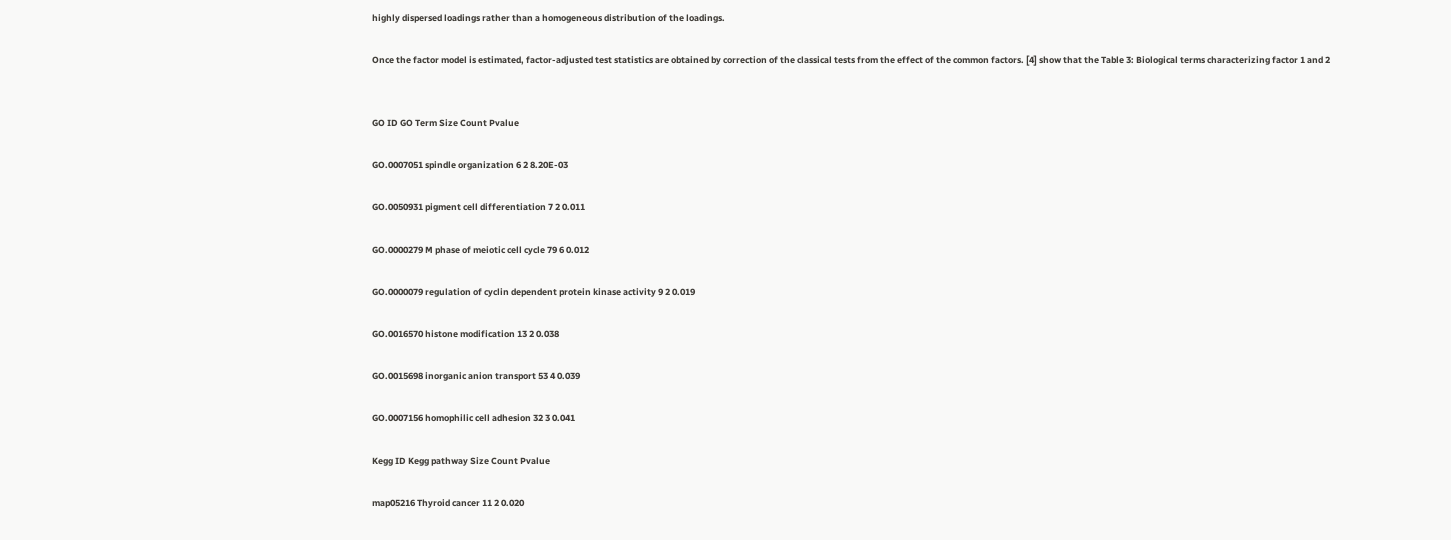highly dispersed loadings rather than a homogeneous distribution of the loadings.

Once the factor model is estimated, factor-adjusted test statistics are obtained by correction of the classical tests from the effect of the common factors. [4] show that the Table 3: Biological terms characterizing factor 1 and 2


GO ID GO Term Size Count Pvalue

GO.0007051 spindle organization 6 2 8.20E-03

GO.0050931 pigment cell differentiation 7 2 0.011

GO.0000279 M phase of meiotic cell cycle 79 6 0.012

GO.0000079 regulation of cyclin dependent protein kinase activity 9 2 0.019

GO.0016570 histone modification 13 2 0.038

GO.0015698 inorganic anion transport 53 4 0.039

GO.0007156 homophilic cell adhesion 32 3 0.041

Kegg ID Kegg pathway Size Count Pvalue

map05216 Thyroid cancer 11 2 0.020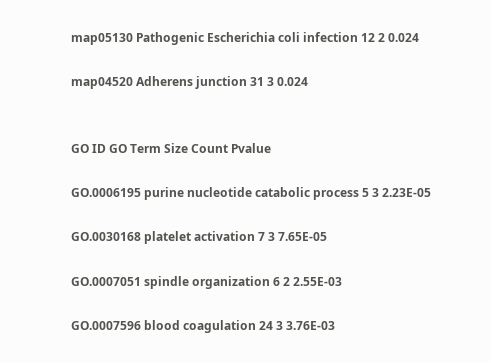map05130 Pathogenic Escherichia coli infection 12 2 0.024

map04520 Adherens junction 31 3 0.024


GO ID GO Term Size Count Pvalue

GO.0006195 purine nucleotide catabolic process 5 3 2.23E-05

GO.0030168 platelet activation 7 3 7.65E-05

GO.0007051 spindle organization 6 2 2.55E-03

GO.0007596 blood coagulation 24 3 3.76E-03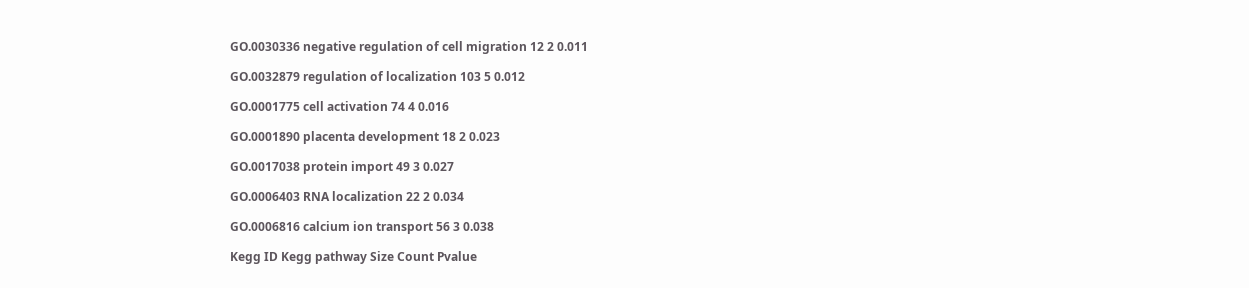GO.0030336 negative regulation of cell migration 12 2 0.011

GO.0032879 regulation of localization 103 5 0.012

GO.0001775 cell activation 74 4 0.016

GO.0001890 placenta development 18 2 0.023

GO.0017038 protein import 49 3 0.027

GO.0006403 RNA localization 22 2 0.034

GO.0006816 calcium ion transport 56 3 0.038

Kegg ID Kegg pathway Size Count Pvalue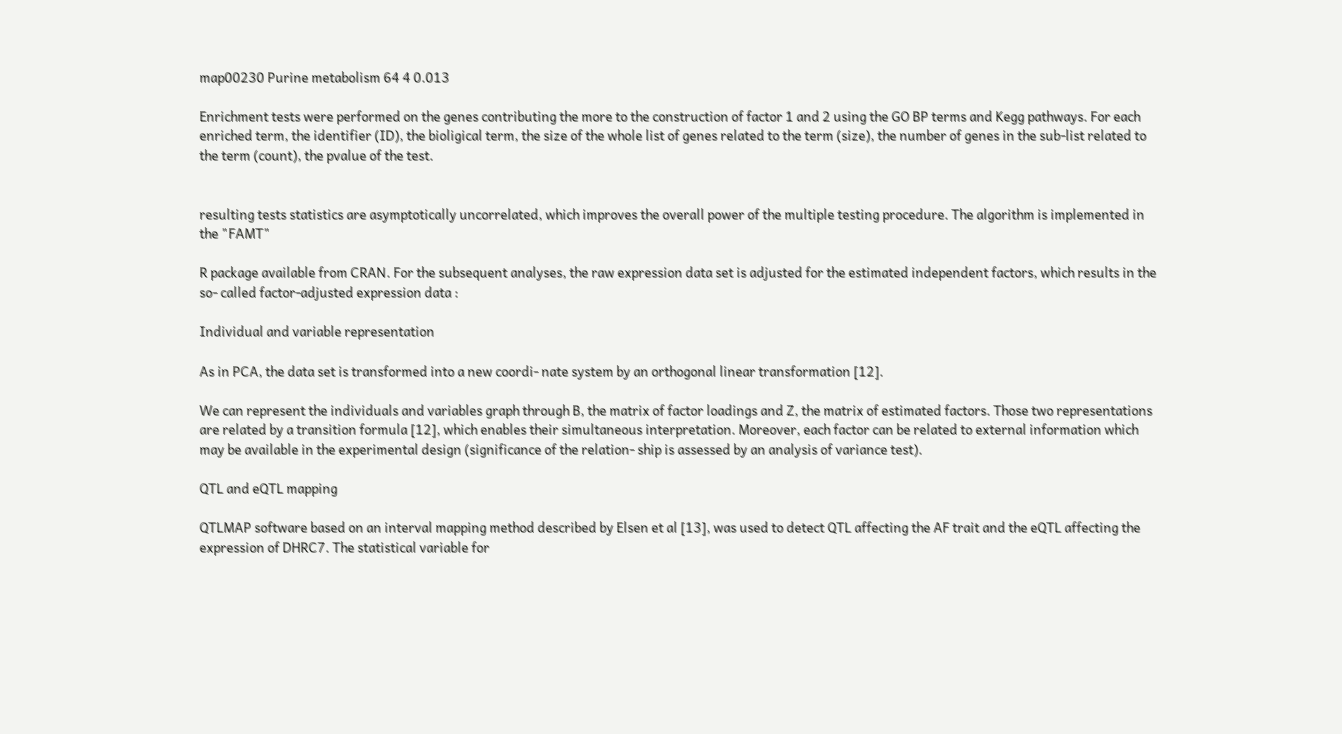map00230 Purine metabolism 64 4 0.013

Enrichment tests were performed on the genes contributing the more to the construction of factor 1 and 2 using the GO BP terms and Kegg pathways. For each enriched term, the identifier (ID), the bioligical term, the size of the whole list of genes related to the term (size), the number of genes in the sub-list related to the term (count), the pvalue of the test.


resulting tests statistics are asymptotically uncorrelated, which improves the overall power of the multiple testing procedure. The algorithm is implemented in the "FAMT"

R package available from CRAN. For the subsequent analyses, the raw expression data set is adjusted for the estimated independent factors, which results in the so- called factor-adjusted expression data :

Individual and variable representation

As in PCA, the data set is transformed into a new coordi- nate system by an orthogonal linear transformation [12].

We can represent the individuals and variables graph through B, the matrix of factor loadings and Z, the matrix of estimated factors. Those two representations are related by a transition formula [12], which enables their simultaneous interpretation. Moreover, each factor can be related to external information which may be available in the experimental design (significance of the relation- ship is assessed by an analysis of variance test).

QTL and eQTL mapping

QTLMAP software based on an interval mapping method described by Elsen et al [13], was used to detect QTL affecting the AF trait and the eQTL affecting the expression of DHRC7. The statistical variable for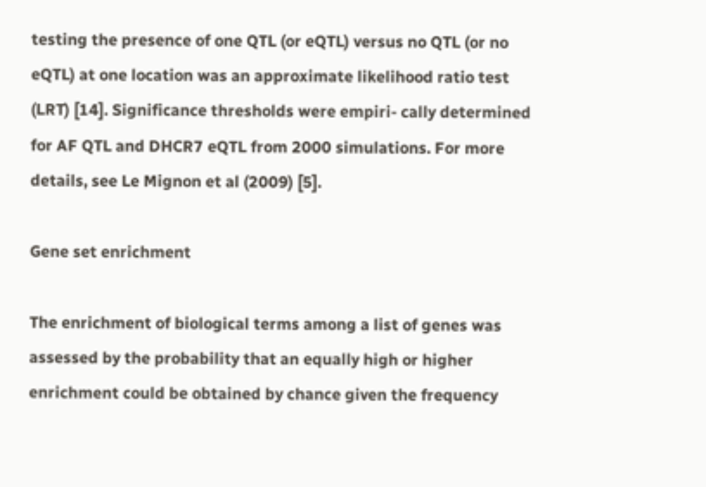testing the presence of one QTL (or eQTL) versus no QTL (or no eQTL) at one location was an approximate likelihood ratio test (LRT) [14]. Significance thresholds were empiri- cally determined for AF QTL and DHCR7 eQTL from 2000 simulations. For more details, see Le Mignon et al (2009) [5].

Gene set enrichment

The enrichment of biological terms among a list of genes was assessed by the probability that an equally high or higher enrichment could be obtained by chance given the frequency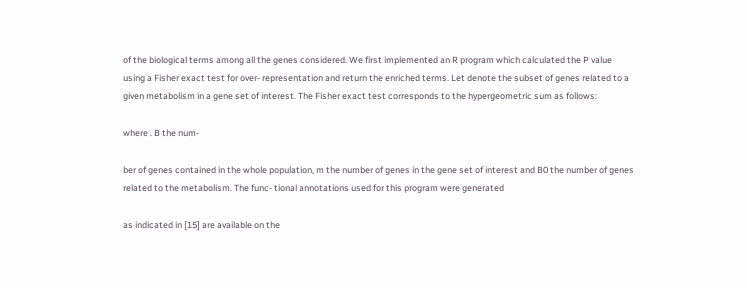of the biological terms among all the genes considered. We first implemented an R program which calculated the P value using a Fisher exact test for over- representation and return the enriched terms. Let denote the subset of genes related to a given metabolism in a gene set of interest. The Fisher exact test corresponds to the hypergeometric sum as follows:

where . B the num-

ber of genes contained in the whole population, m the number of genes in the gene set of interest and B0 the number of genes related to the metabolism. The func- tional annotations used for this program were generated

as indicated in [15] are available on the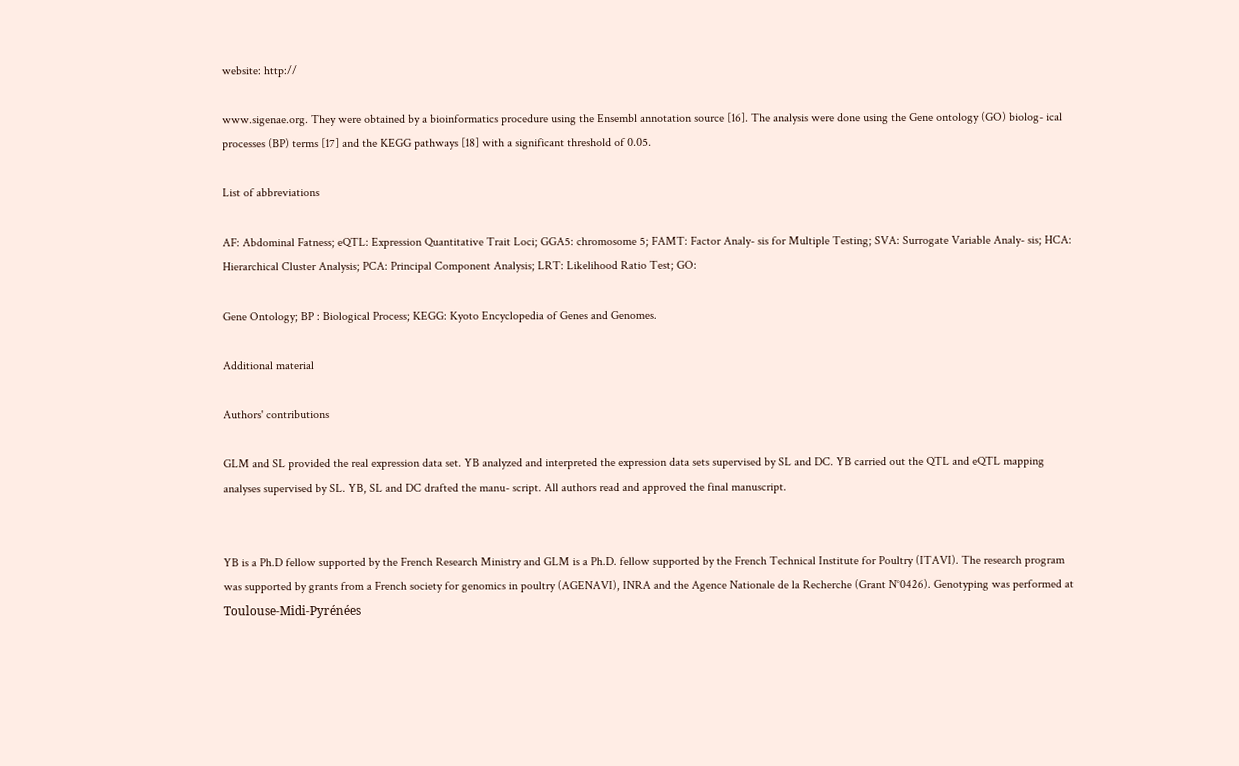website: http://

www.sigenae.org. They were obtained by a bioinformatics procedure using the Ensembl annotation source [16]. The analysis were done using the Gene ontology (GO) biolog- ical processes (BP) terms [17] and the KEGG pathways [18] with a significant threshold of 0.05.

List of abbreviations

AF: Abdominal Fatness; eQTL: Expression Quantitative Trait Loci; GGA5: chromosome 5; FAMT: Factor Analy- sis for Multiple Testing; SVA: Surrogate Variable Analy- sis; HCA: Hierarchical Cluster Analysis; PCA: Principal Component Analysis; LRT: Likelihood Ratio Test; GO:

Gene Ontology; BP : Biological Process; KEGG: Kyoto Encyclopedia of Genes and Genomes.

Additional material

Authors' contributions

GLM and SL provided the real expression data set. YB analyzed and interpreted the expression data sets supervised by SL and DC. YB carried out the QTL and eQTL mapping analyses supervised by SL. YB, SL and DC drafted the manu- script. All authors read and approved the final manuscript.


YB is a Ph.D fellow supported by the French Research Ministry and GLM is a Ph.D. fellow supported by the French Technical Institute for Poultry (ITAVI). The research program was supported by grants from a French society for genomics in poultry (AGENAVI), INRA and the Agence Nationale de la Recherche (Grant N°0426). Genotyping was performed at Toulouse-Midi-Pyrénées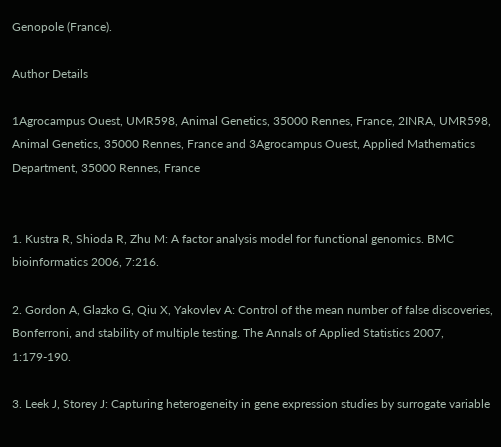Genopole (France).

Author Details

1Agrocampus Ouest, UMR598, Animal Genetics, 35000 Rennes, France, 2INRA, UMR598, Animal Genetics, 35000 Rennes, France and 3Agrocampus Ouest, Applied Mathematics Department, 35000 Rennes, France


1. Kustra R, Shioda R, Zhu M: A factor analysis model for functional genomics. BMC bioinformatics 2006, 7:216.

2. Gordon A, Glazko G, Qiu X, Yakovlev A: Control of the mean number of false discoveries, Bonferroni, and stability of multiple testing. The Annals of Applied Statistics 2007, 1:179-190.

3. Leek J, Storey J: Capturing heterogeneity in gene expression studies by surrogate variable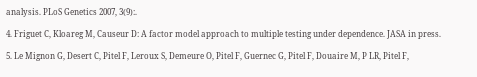analysis. PLoS Genetics 2007, 3(9):.

4. Friguet C, Kloareg M, Causeur D: A factor model approach to multiple testing under dependence. JASA in press.

5. Le Mignon G, Desert C, Pitel F, Leroux S, Demeure O, Pitel F, Guernec G, Pitel F, Douaire M, P LR, Pitel F,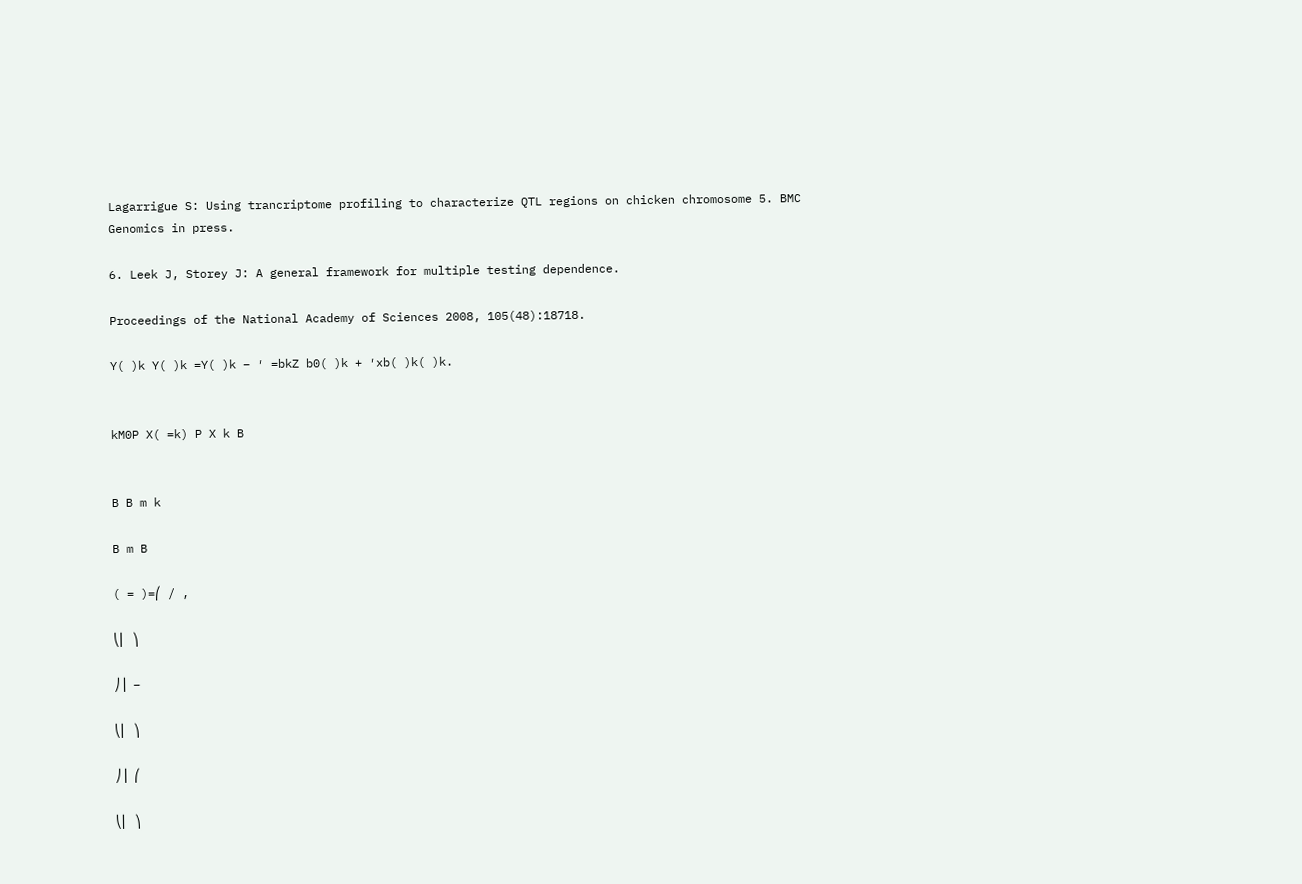Lagarrigue S: Using trancriptome profiling to characterize QTL regions on chicken chromosome 5. BMC Genomics in press.

6. Leek J, Storey J: A general framework for multiple testing dependence.

Proceedings of the National Academy of Sciences 2008, 105(48):18718.

Y( )k Y( )k =Y( )k − ′ =bkZ b0( )k + ′xb( )k( )k.


kM0P X( =k) P X k B


B B m k

B m B

( = )=⎛ / ,

⎝⎜ ⎞

⎠⎟ −

⎝⎜ ⎞

⎠⎟ ⎛

⎝⎜ ⎞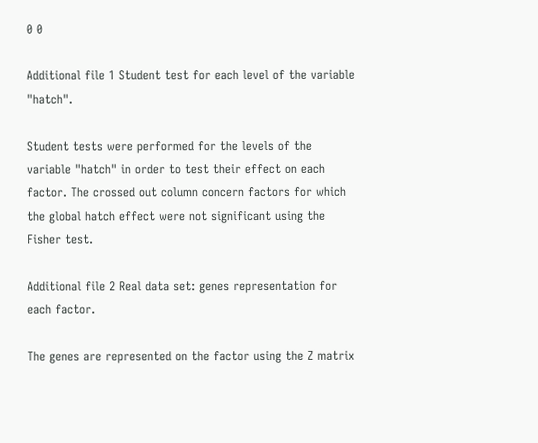0 0

Additional file 1 Student test for each level of the variable "hatch".

Student tests were performed for the levels of the variable "hatch" in order to test their effect on each factor. The crossed out column concern factors for which the global hatch effect were not significant using the Fisher test.

Additional file 2 Real data set: genes representation for each factor.

The genes are represented on the factor using the Z matrix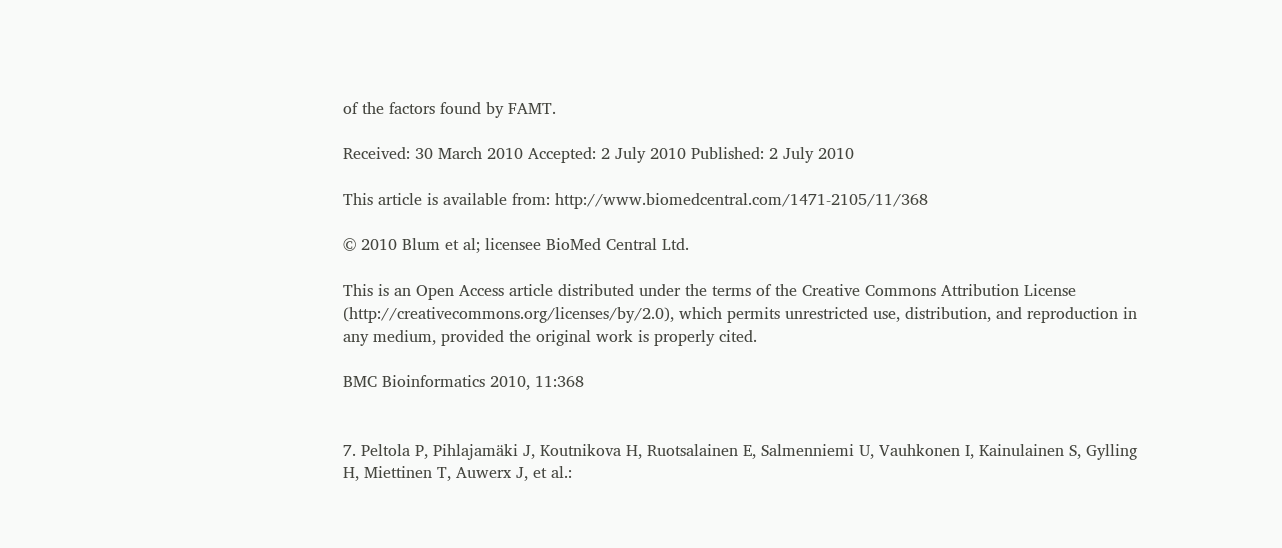of the factors found by FAMT.

Received: 30 March 2010 Accepted: 2 July 2010 Published: 2 July 2010

This article is available from: http://www.biomedcentral.com/1471-2105/11/368

© 2010 Blum et al; licensee BioMed Central Ltd.

This is an Open Access article distributed under the terms of the Creative Commons Attribution License (http://creativecommons.org/licenses/by/2.0), which permits unrestricted use, distribution, and reproduction in any medium, provided the original work is properly cited.

BMC Bioinformatics 2010, 11:368


7. Peltola P, Pihlajamäki J, Koutnikova H, Ruotsalainen E, Salmenniemi U, Vauhkonen I, Kainulainen S, Gylling H, Miettinen T, Auwerx J, et al.: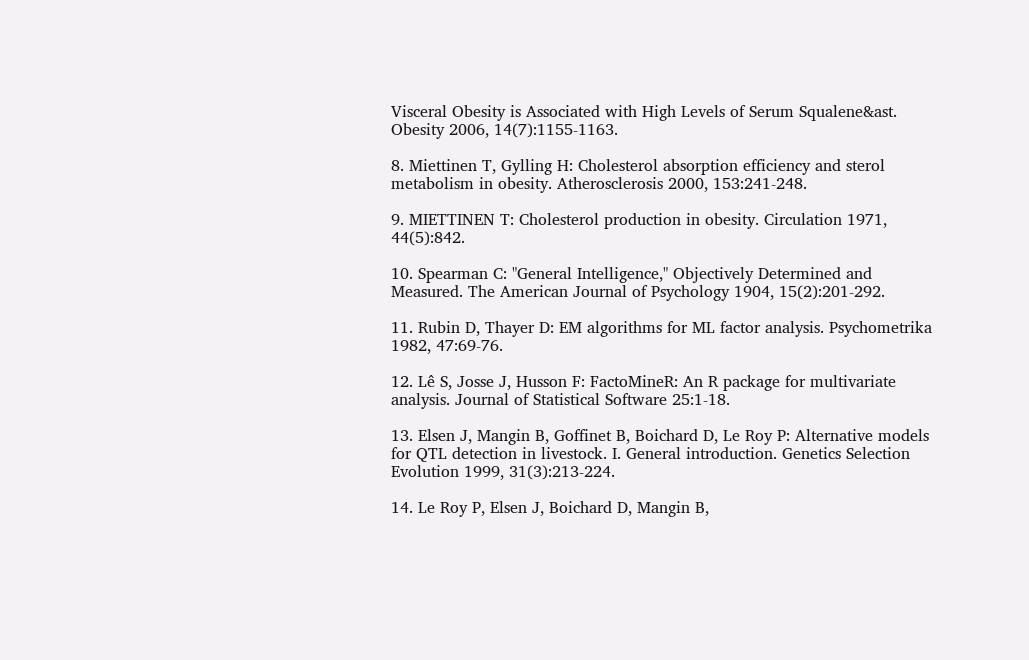Visceral Obesity is Associated with High Levels of Serum Squalene&ast. Obesity 2006, 14(7):1155-1163.

8. Miettinen T, Gylling H: Cholesterol absorption efficiency and sterol metabolism in obesity. Atherosclerosis 2000, 153:241-248.

9. MIETTINEN T: Cholesterol production in obesity. Circulation 1971, 44(5):842.

10. Spearman C: "General Intelligence," Objectively Determined and Measured. The American Journal of Psychology 1904, 15(2):201-292.

11. Rubin D, Thayer D: EM algorithms for ML factor analysis. Psychometrika 1982, 47:69-76.

12. Lê S, Josse J, Husson F: FactoMineR: An R package for multivariate analysis. Journal of Statistical Software 25:1-18.

13. Elsen J, Mangin B, Goffinet B, Boichard D, Le Roy P: Alternative models for QTL detection in livestock. I. General introduction. Genetics Selection Evolution 1999, 31(3):213-224.

14. Le Roy P, Elsen J, Boichard D, Mangin B,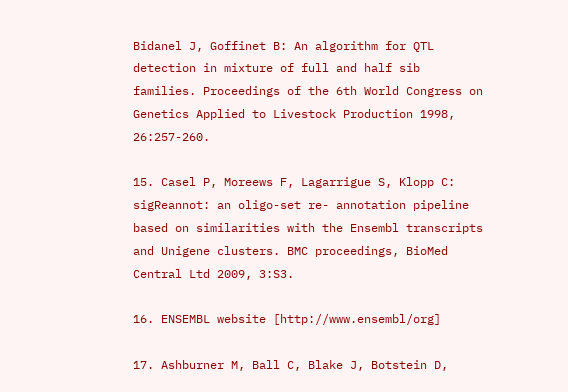Bidanel J, Goffinet B: An algorithm for QTL detection in mixture of full and half sib families. Proceedings of the 6th World Congress on Genetics Applied to Livestock Production 1998, 26:257-260.

15. Casel P, Moreews F, Lagarrigue S, Klopp C: sigReannot: an oligo-set re- annotation pipeline based on similarities with the Ensembl transcripts and Unigene clusters. BMC proceedings, BioMed Central Ltd 2009, 3:S3.

16. ENSEMBL website [http://www.ensembl/org]

17. Ashburner M, Ball C, Blake J, Botstein D,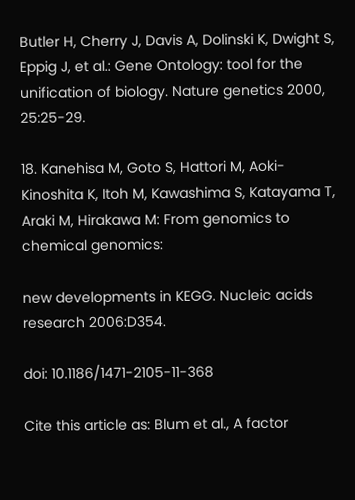Butler H, Cherry J, Davis A, Dolinski K, Dwight S, Eppig J, et al.: Gene Ontology: tool for the unification of biology. Nature genetics 2000, 25:25-29.

18. Kanehisa M, Goto S, Hattori M, Aoki-Kinoshita K, Itoh M, Kawashima S, Katayama T, Araki M, Hirakawa M: From genomics to chemical genomics:

new developments in KEGG. Nucleic acids research 2006:D354.

doi: 10.1186/1471-2105-11-368

Cite this article as: Blum et al., A factor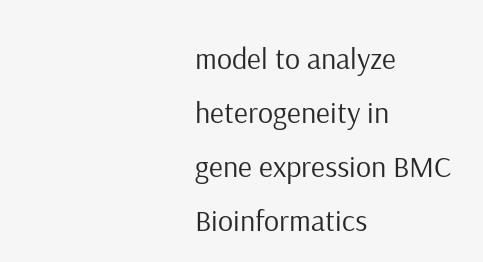model to analyze heterogeneity in gene expression BMC Bioinformatics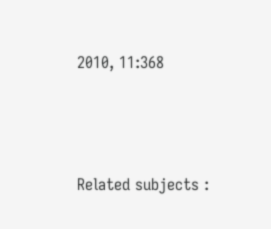2010, 11:368




Related subjects :